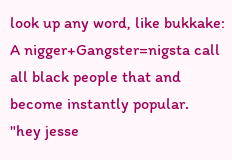look up any word, like bukkake:
A nigger+Gangster=nigsta call all black people that and become instantly popular.
"hey jesse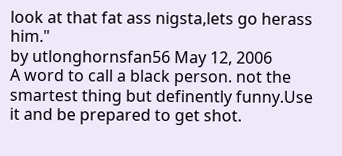look at that fat ass nigsta,lets go herass him."
by utlonghornsfan56 May 12, 2006
A word to call a black person. not the smartest thing but definently funny.Use it and be prepared to get shot.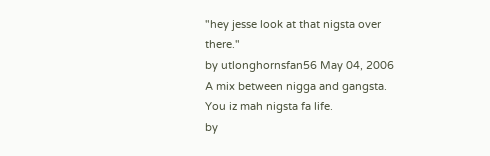"hey jesse look at that nigsta over there."
by utlonghornsfan56 May 04, 2006
A mix between nigga and gangsta.
You iz mah nigsta fa life.
by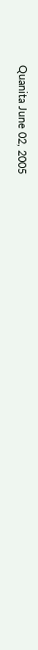Quanita June 02, 2005